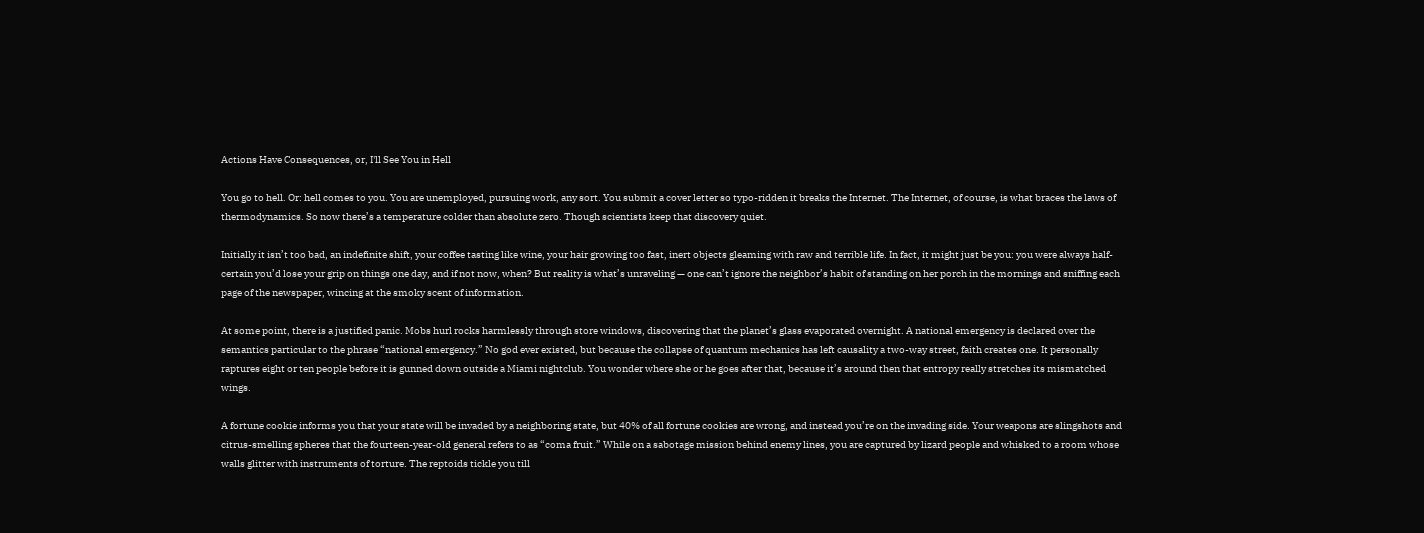Actions Have Consequences, or, I'll See You in Hell

You go to hell. Or: hell comes to you. You are unemployed, pursuing work, any sort. You submit a cover letter so typo-ridden it breaks the Internet. The Internet, of course, is what braces the laws of thermodynamics. So now there’s a temperature colder than absolute zero. Though scientists keep that discovery quiet.

Initially it isn’t too bad, an indefinite shift, your coffee tasting like wine, your hair growing too fast, inert objects gleaming with raw and terrible life. In fact, it might just be you: you were always half-certain you’d lose your grip on things one day, and if not now, when? But reality is what’s unraveling — one can’t ignore the neighbor’s habit of standing on her porch in the mornings and sniffing each page of the newspaper, wincing at the smoky scent of information.

At some point, there is a justified panic. Mobs hurl rocks harmlessly through store windows, discovering that the planet’s glass evaporated overnight. A national emergency is declared over the semantics particular to the phrase “national emergency.” No god ever existed, but because the collapse of quantum mechanics has left causality a two-way street, faith creates one. It personally raptures eight or ten people before it is gunned down outside a Miami nightclub. You wonder where she or he goes after that, because it’s around then that entropy really stretches its mismatched wings.

A fortune cookie informs you that your state will be invaded by a neighboring state, but 40% of all fortune cookies are wrong, and instead you’re on the invading side. Your weapons are slingshots and citrus-smelling spheres that the fourteen-year-old general refers to as “coma fruit.” While on a sabotage mission behind enemy lines, you are captured by lizard people and whisked to a room whose walls glitter with instruments of torture. The reptoids tickle you till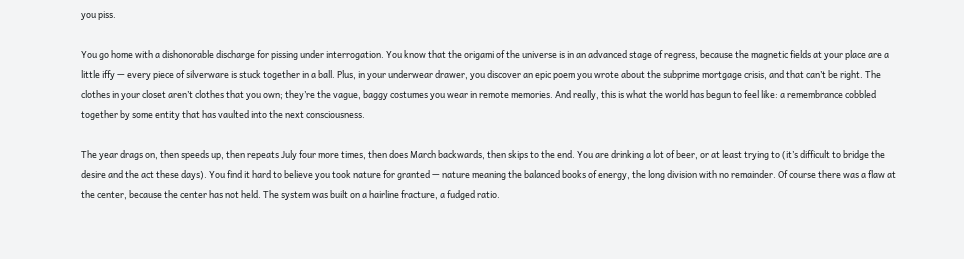you piss.

You go home with a dishonorable discharge for pissing under interrogation. You know that the origami of the universe is in an advanced stage of regress, because the magnetic fields at your place are a little iffy — every piece of silverware is stuck together in a ball. Plus, in your underwear drawer, you discover an epic poem you wrote about the subprime mortgage crisis, and that can’t be right. The clothes in your closet aren’t clothes that you own; they’re the vague, baggy costumes you wear in remote memories. And really, this is what the world has begun to feel like: a remembrance cobbled together by some entity that has vaulted into the next consciousness.

The year drags on, then speeds up, then repeats July four more times, then does March backwards, then skips to the end. You are drinking a lot of beer, or at least trying to (it’s difficult to bridge the desire and the act these days). You find it hard to believe you took nature for granted — nature meaning the balanced books of energy, the long division with no remainder. Of course there was a flaw at the center, because the center has not held. The system was built on a hairline fracture, a fudged ratio.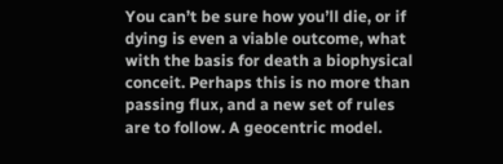You can’t be sure how you’ll die, or if dying is even a viable outcome, what with the basis for death a biophysical conceit. Perhaps this is no more than passing flux, and a new set of rules are to follow. A geocentric model.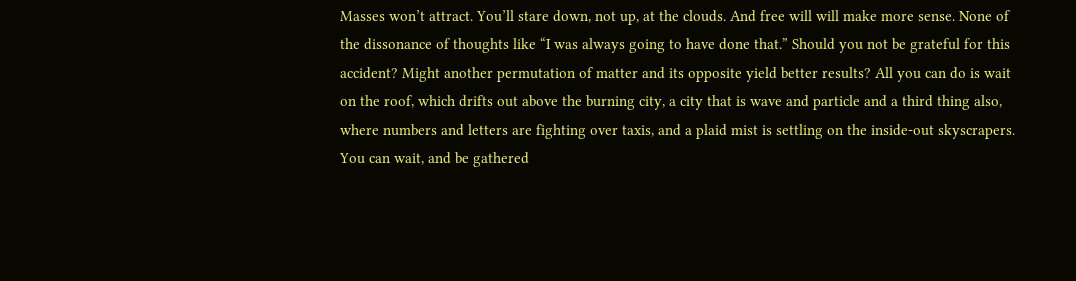Masses won’t attract. You’ll stare down, not up, at the clouds. And free will will make more sense. None of the dissonance of thoughts like “I was always going to have done that.” Should you not be grateful for this accident? Might another permutation of matter and its opposite yield better results? All you can do is wait on the roof, which drifts out above the burning city, a city that is wave and particle and a third thing also, where numbers and letters are fighting over taxis, and a plaid mist is settling on the inside-out skyscrapers. You can wait, and be gathered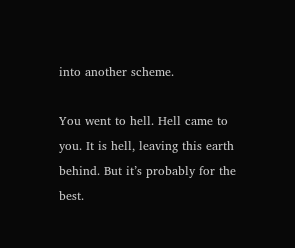into another scheme.

You went to hell. Hell came to you. It is hell, leaving this earth behind. But it’s probably for the best.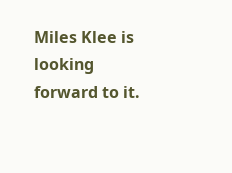Miles Klee is looking forward to it.